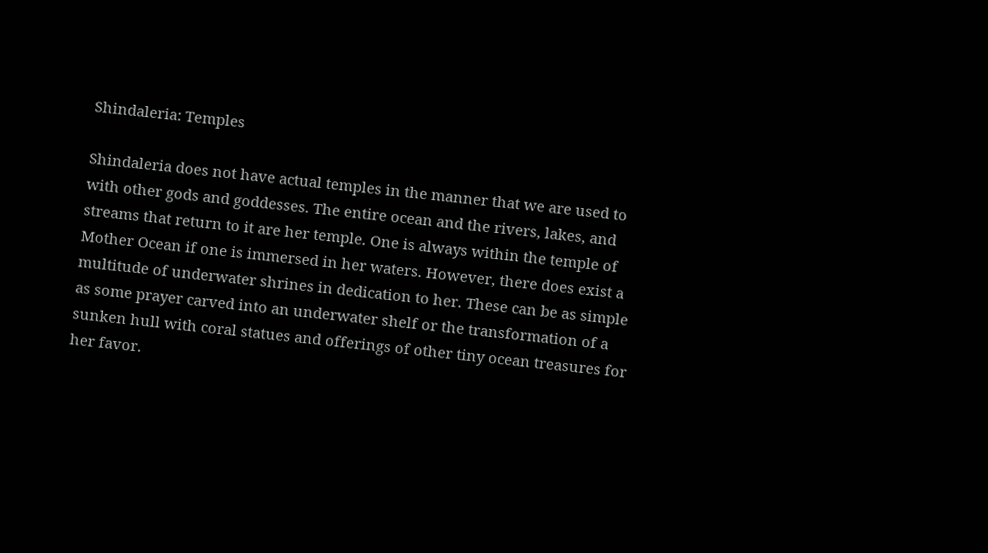Shindaleria: Temples

Shindaleria does not have actual temples in the manner that we are used to with other gods and goddesses. The entire ocean and the rivers, lakes, and streams that return to it are her temple. One is always within the temple of Mother Ocean if one is immersed in her waters. However, there does exist a multitude of underwater shrines in dedication to her. These can be as simple as some prayer carved into an underwater shelf or the transformation of a sunken hull with coral statues and offerings of other tiny ocean treasures for her favor.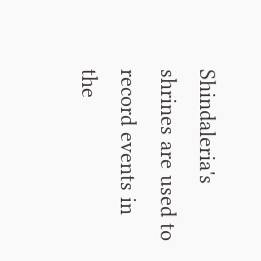Shindaleria's shrines are used to record events in the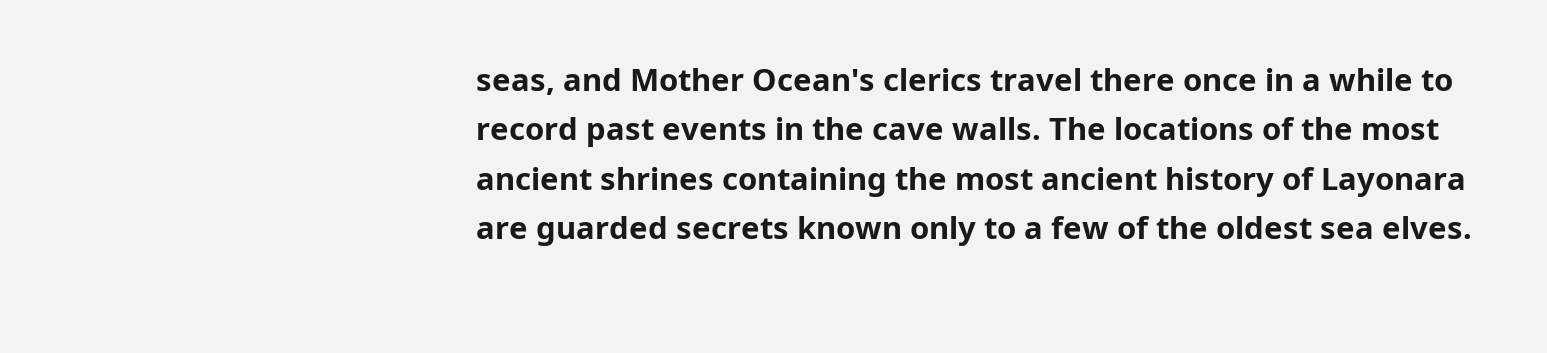seas, and Mother Ocean's clerics travel there once in a while to record past events in the cave walls. The locations of the most ancient shrines containing the most ancient history of Layonara are guarded secrets known only to a few of the oldest sea elves.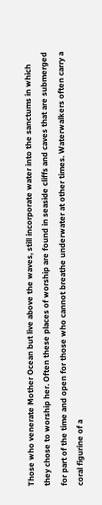Those who venerate Mother Ocean but live above the waves, still incorporate water into the sanctums in which they chose to worship her. Often these places of worship are found in seaside cliffs and caves that are submerged for part of the time and open for those who cannot breathe underwater at other times. Waterwalkers often carry a coral figurine of a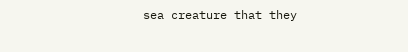sea creature that they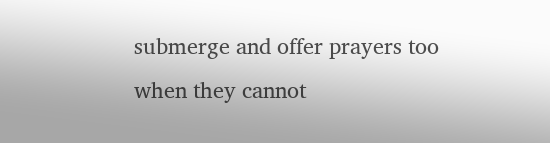submerge and offer prayers too when they cannot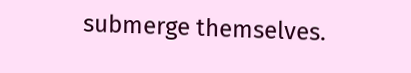submerge themselves.